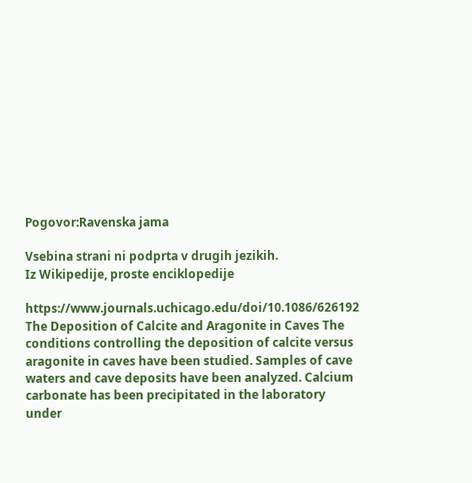Pogovor:Ravenska jama

Vsebina strani ni podprta v drugih jezikih.
Iz Wikipedije, proste enciklopedije

https://www.journals.uchicago.edu/doi/10.1086/626192 The Deposition of Calcite and Aragonite in Caves The conditions controlling the deposition of calcite versus aragonite in caves have been studied. Samples of cave waters and cave deposits have been analyzed. Calcium carbonate has been precipitated in the laboratory under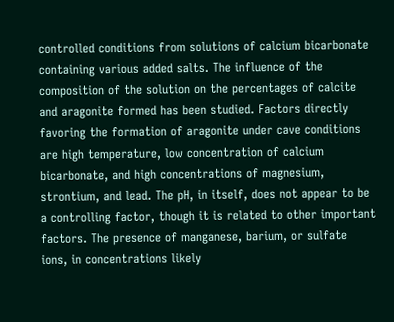controlled conditions from solutions of calcium bicarbonate containing various added salts. The influence of the composition of the solution on the percentages of calcite and aragonite formed has been studied. Factors directly favoring the formation of aragonite under cave conditions are high temperature, low concentration of calcium bicarbonate, and high concentrations of magnesium, strontium, and lead. The pH, in itself, does not appear to be a controlling factor, though it is related to other important factors. The presence of manganese, barium, or sulfate ions, in concentrations likely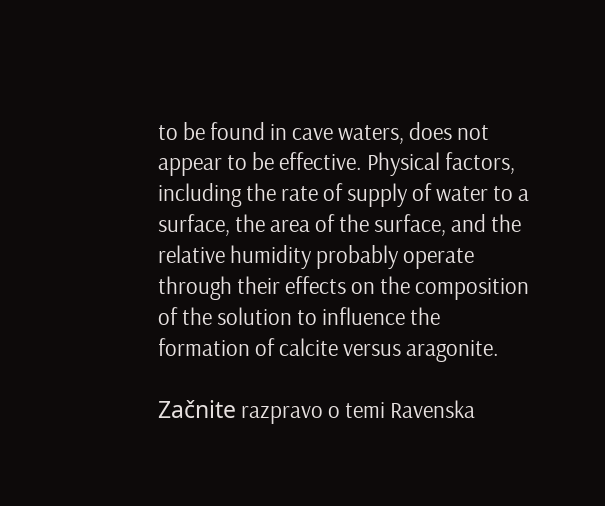to be found in cave waters, does not appear to be effective. Physical factors, including the rate of supply of water to a surface, the area of the surface, and the relative humidity probably operate through their effects on the composition of the solution to influence the formation of calcite versus aragonite.

Začnite razpravo o temi Ravenska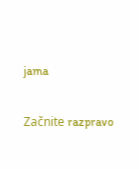jama

Začnite razpravo